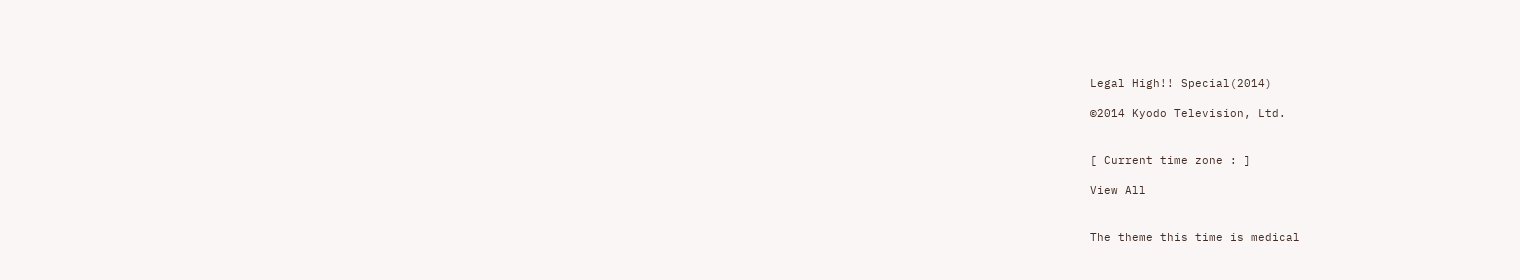Legal High!! Special(2014)

©2014 Kyodo Television, Ltd.


[ Current time zone : ]

View All


The theme this time is medical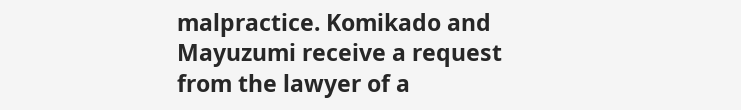malpractice. Komikado and Mayuzumi receive a request from the lawyer of a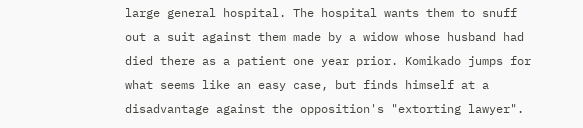large general hospital. The hospital wants them to snuff out a suit against them made by a widow whose husband had died there as a patient one year prior. Komikado jumps for what seems like an easy case, but finds himself at a disadvantage against the opposition's "extorting lawyer".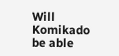Will Komikado be able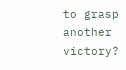to grasp another victory?